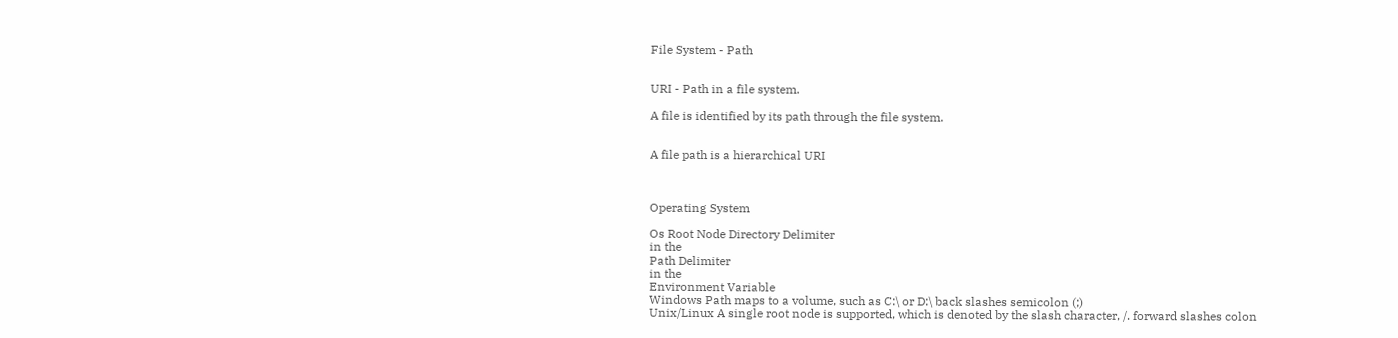File System - Path


URI - Path in a file system.

A file is identified by its path through the file system.


A file path is a hierarchical URI



Operating System

Os Root Node Directory Delimiter
in the
Path Delimiter
in the
Environment Variable
Windows Path maps to a volume, such as C:\ or D:\ back slashes semicolon (;)
Unix/Linux A single root node is supported, which is denoted by the slash character, /. forward slashes colon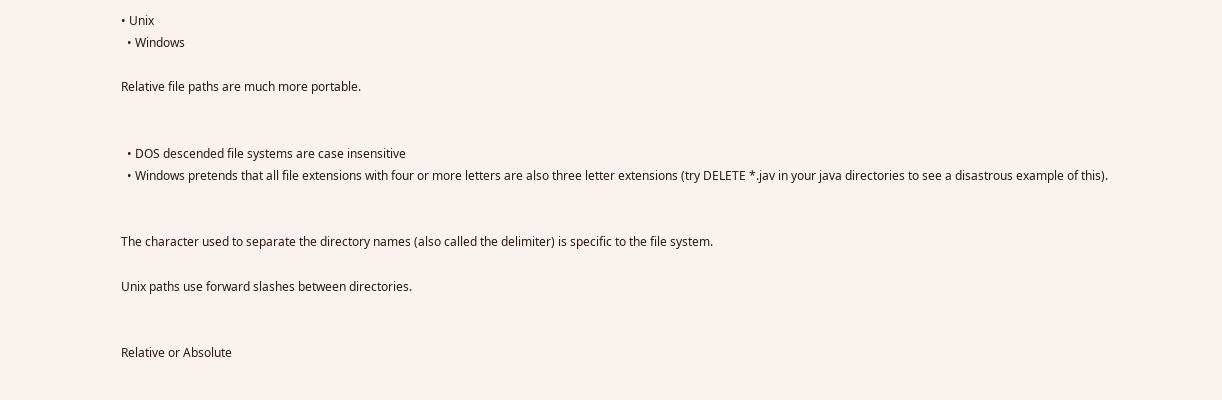• Unix
  • Windows

Relative file paths are much more portable.


  • DOS descended file systems are case insensitive
  • Windows pretends that all file extensions with four or more letters are also three letter extensions (try DELETE *.jav in your java directories to see a disastrous example of this).


The character used to separate the directory names (also called the delimiter) is specific to the file system.

Unix paths use forward slashes between directories.


Relative or Absolute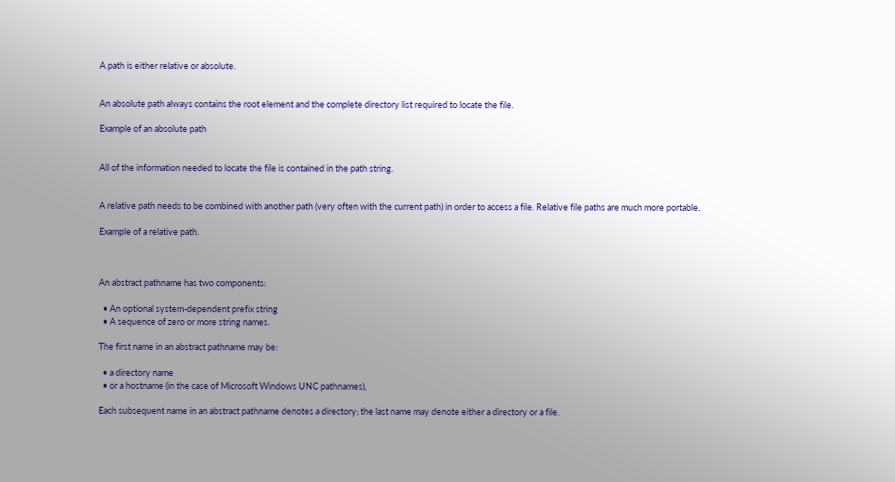A path is either relative or absolute.


An absolute path always contains the root element and the complete directory list required to locate the file.

Example of an absolute path


All of the information needed to locate the file is contained in the path string.


A relative path needs to be combined with another path (very often with the current path) in order to access a file. Relative file paths are much more portable.

Example of a relative path.



An abstract pathname has two components:

  • An optional system-dependent prefix string
  • A sequence of zero or more string names.

The first name in an abstract pathname may be:

  • a directory name
  • or a hostname (in the case of Microsoft Windows UNC pathnames),

Each subsequent name in an abstract pathname denotes a directory; the last name may denote either a directory or a file.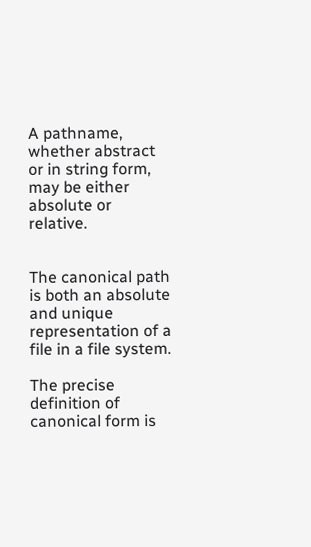A pathname, whether abstract or in string form, may be either absolute or relative.


The canonical path is both an absolute and unique representation of a file in a file system.

The precise definition of canonical form is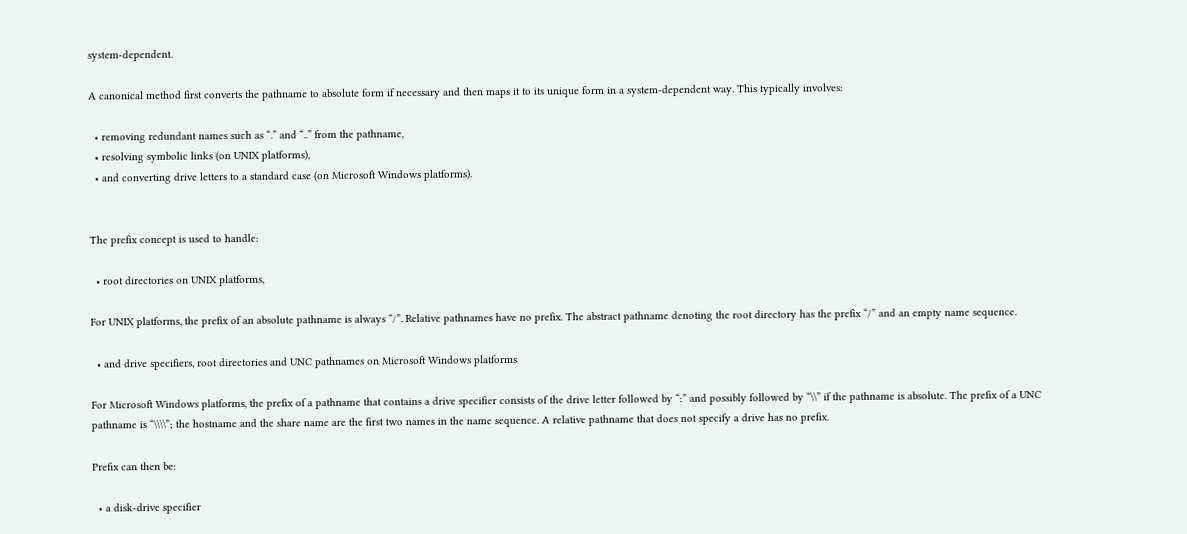system-dependent.

A canonical method first converts the pathname to absolute form if necessary and then maps it to its unique form in a system-dependent way. This typically involves:

  • removing redundant names such as “.” and “..” from the pathname,
  • resolving symbolic links (on UNIX platforms),
  • and converting drive letters to a standard case (on Microsoft Windows platforms).


The prefix concept is used to handle:

  • root directories on UNIX platforms,

For UNIX platforms, the prefix of an absolute pathname is always “/”. Relative pathnames have no prefix. The abstract pathname denoting the root directory has the prefix “/” and an empty name sequence.

  • and drive specifiers, root directories and UNC pathnames on Microsoft Windows platforms

For Microsoft Windows platforms, the prefix of a pathname that contains a drive specifier consists of the drive letter followed by “:” and possibly followed by “\\” if the pathname is absolute. The prefix of a UNC pathname is “\\\\”; the hostname and the share name are the first two names in the name sequence. A relative pathname that does not specify a drive has no prefix.

Prefix can then be:

  • a disk-drive specifier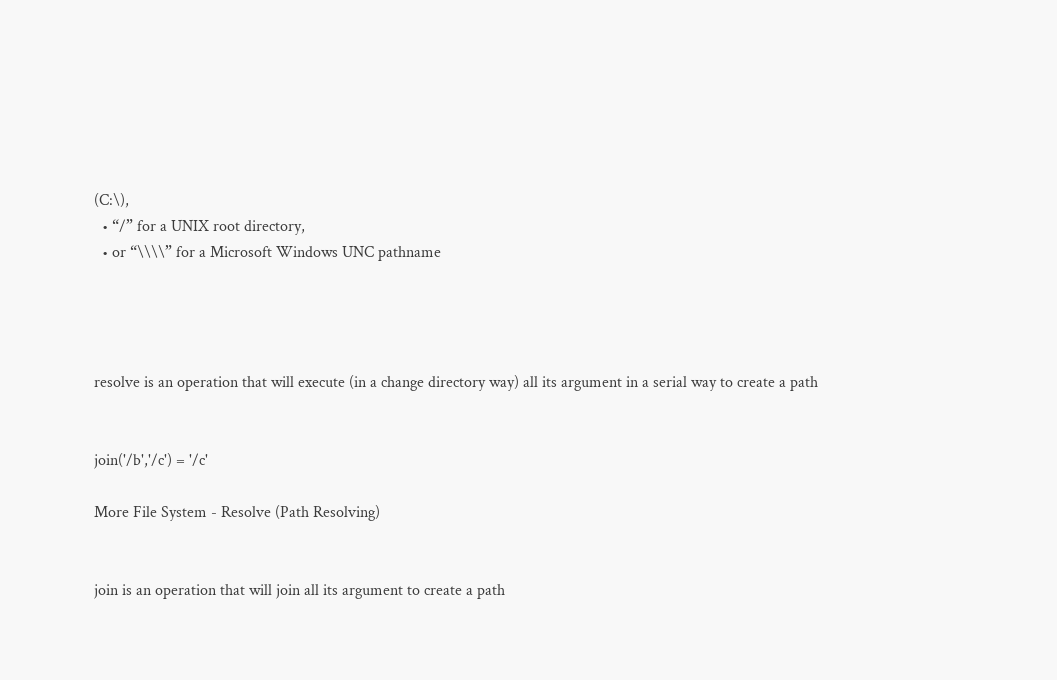(C:\),
  • “/” for a UNIX root directory,
  • or “\\\\” for a Microsoft Windows UNC pathname




resolve is an operation that will execute (in a change directory way) all its argument in a serial way to create a path


join('/b','/c') = '/c'

More File System - Resolve (Path Resolving)


join is an operation that will join all its argument to create a path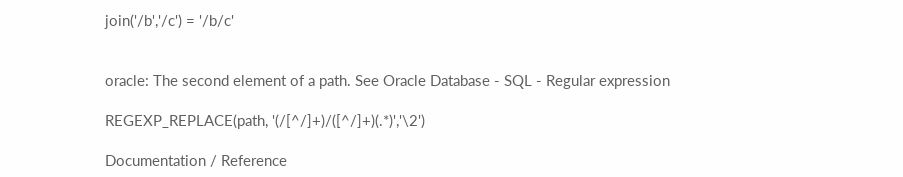join('/b','/c') = '/b/c'


oracle: The second element of a path. See Oracle Database - SQL - Regular expression

REGEXP_REPLACE(path, '(/[^/]+)/([^/]+)(.*)','\2')

Documentation / Reference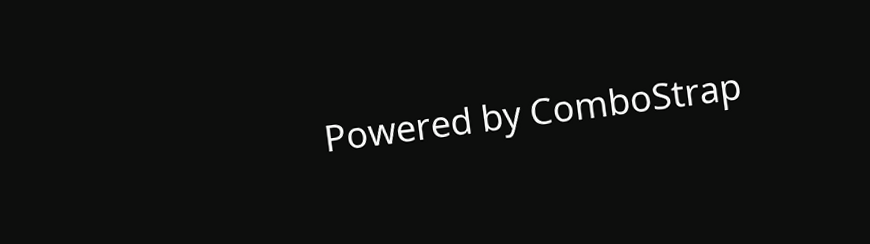Powered by ComboStrap